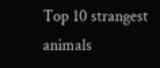Top 10 strangest animals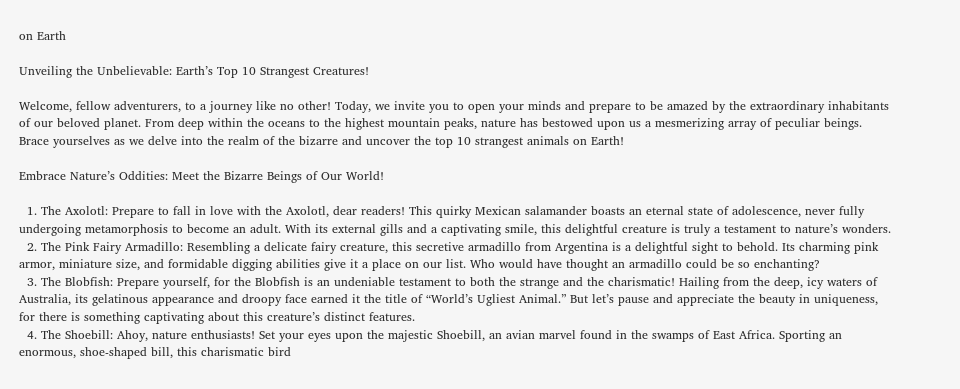on Earth

Unveiling the Unbelievable: Earth’s Top 10 Strangest Creatures!

Welcome, fellow adventurers, to a journey like no other! Today, we invite you to open your minds and prepare to be amazed by the extraordinary inhabitants of our beloved planet. From deep within the oceans to the highest mountain peaks, nature has bestowed upon us a mesmerizing array of peculiar beings. Brace yourselves as we delve into the realm of the bizarre and uncover the top 10 strangest animals on Earth!

Embrace Nature’s Oddities: Meet the Bizarre Beings of Our World!

  1. The Axolotl: Prepare to fall in love with the Axolotl, dear readers! This quirky Mexican salamander boasts an eternal state of adolescence, never fully undergoing metamorphosis to become an adult. With its external gills and a captivating smile, this delightful creature is truly a testament to nature’s wonders.
  2. The Pink Fairy Armadillo: Resembling a delicate fairy creature, this secretive armadillo from Argentina is a delightful sight to behold. Its charming pink armor, miniature size, and formidable digging abilities give it a place on our list. Who would have thought an armadillo could be so enchanting?
  3. The Blobfish: Prepare yourself, for the Blobfish is an undeniable testament to both the strange and the charismatic! Hailing from the deep, icy waters of Australia, its gelatinous appearance and droopy face earned it the title of “World’s Ugliest Animal.” But let’s pause and appreciate the beauty in uniqueness, for there is something captivating about this creature’s distinct features.
  4. The Shoebill: Ahoy, nature enthusiasts! Set your eyes upon the majestic Shoebill, an avian marvel found in the swamps of East Africa. Sporting an enormous, shoe-shaped bill, this charismatic bird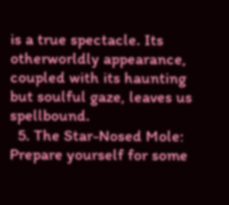is a true spectacle. Its otherworldly appearance, coupled with its haunting but soulful gaze, leaves us spellbound.
  5. The Star-Nosed Mole: Prepare yourself for some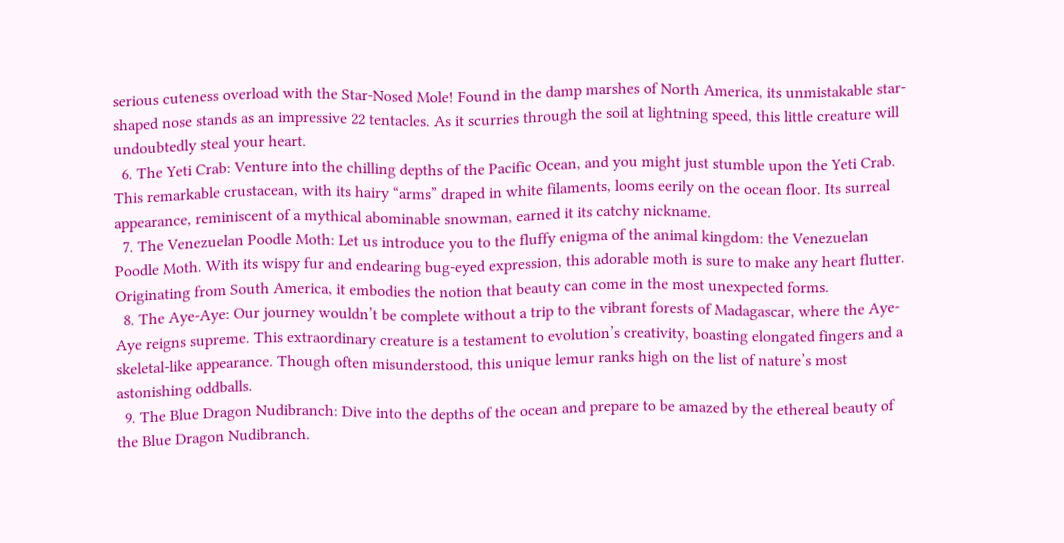serious cuteness overload with the Star-Nosed Mole! Found in the damp marshes of North America, its unmistakable star-shaped nose stands as an impressive 22 tentacles. As it scurries through the soil at lightning speed, this little creature will undoubtedly steal your heart.
  6. The Yeti Crab: Venture into the chilling depths of the Pacific Ocean, and you might just stumble upon the Yeti Crab. This remarkable crustacean, with its hairy “arms” draped in white filaments, looms eerily on the ocean floor. Its surreal appearance, reminiscent of a mythical abominable snowman, earned it its catchy nickname.
  7. The Venezuelan Poodle Moth: Let us introduce you to the fluffy enigma of the animal kingdom: the Venezuelan Poodle Moth. With its wispy fur and endearing bug-eyed expression, this adorable moth is sure to make any heart flutter. Originating from South America, it embodies the notion that beauty can come in the most unexpected forms.
  8. The Aye-Aye: Our journey wouldn’t be complete without a trip to the vibrant forests of Madagascar, where the Aye-Aye reigns supreme. This extraordinary creature is a testament to evolution’s creativity, boasting elongated fingers and a skeletal-like appearance. Though often misunderstood, this unique lemur ranks high on the list of nature’s most astonishing oddballs.
  9. The Blue Dragon Nudibranch: Dive into the depths of the ocean and prepare to be amazed by the ethereal beauty of the Blue Dragon Nudibranch.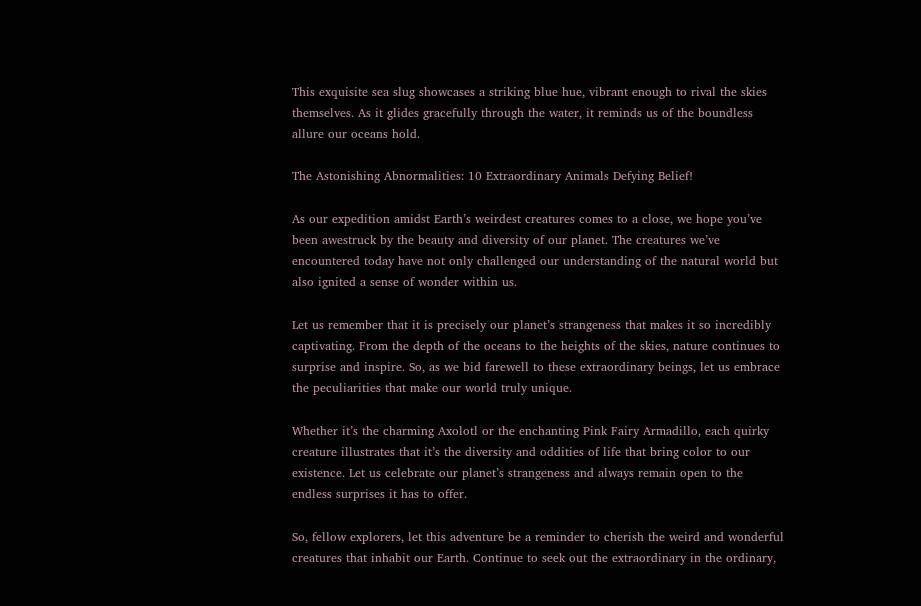This exquisite sea slug showcases a striking blue hue, vibrant enough to rival the skies themselves. As it glides gracefully through the water, it reminds us of the boundless allure our oceans hold.

The Astonishing Abnormalities: 10 Extraordinary Animals Defying Belief!

As our expedition amidst Earth’s weirdest creatures comes to a close, we hope you’ve been awestruck by the beauty and diversity of our planet. The creatures we’ve encountered today have not only challenged our understanding of the natural world but also ignited a sense of wonder within us.

Let us remember that it is precisely our planet’s strangeness that makes it so incredibly captivating. From the depth of the oceans to the heights of the skies, nature continues to surprise and inspire. So, as we bid farewell to these extraordinary beings, let us embrace the peculiarities that make our world truly unique.

Whether it’s the charming Axolotl or the enchanting Pink Fairy Armadillo, each quirky creature illustrates that it’s the diversity and oddities of life that bring color to our existence. Let us celebrate our planet’s strangeness and always remain open to the endless surprises it has to offer.

So, fellow explorers, let this adventure be a reminder to cherish the weird and wonderful creatures that inhabit our Earth. Continue to seek out the extraordinary in the ordinary,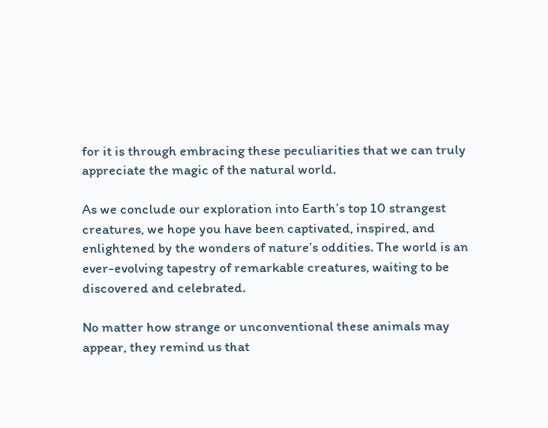for it is through embracing these peculiarities that we can truly appreciate the magic of the natural world.

As we conclude our exploration into Earth’s top 10 strangest creatures, we hope you have been captivated, inspired, and enlightened by the wonders of nature’s oddities. The world is an ever-evolving tapestry of remarkable creatures, waiting to be discovered and celebrated.

No matter how strange or unconventional these animals may appear, they remind us that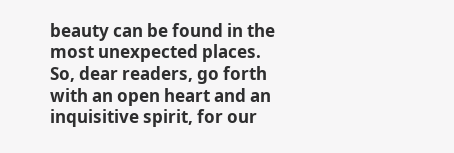beauty can be found in the most unexpected places. So, dear readers, go forth with an open heart and an inquisitive spirit, for our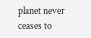planet never ceases to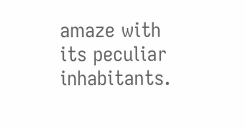amaze with its peculiar inhabitants.